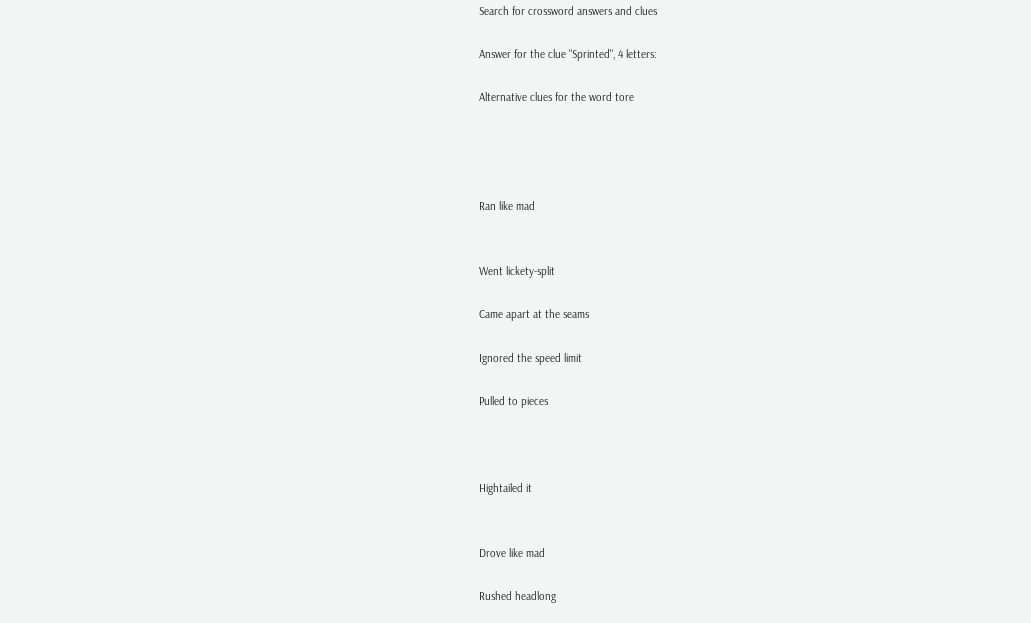Search for crossword answers and clues

Answer for the clue "Sprinted", 4 letters:

Alternative clues for the word tore




Ran like mad


Went lickety-split

Came apart at the seams

Ignored the speed limit

Pulled to pieces



Hightailed it


Drove like mad

Rushed headlong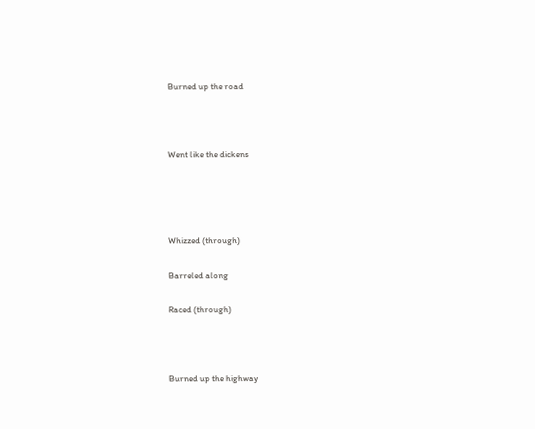Burned up the road



Went like the dickens




Whizzed (through)

Barreled along

Raced (through)



Burned up the highway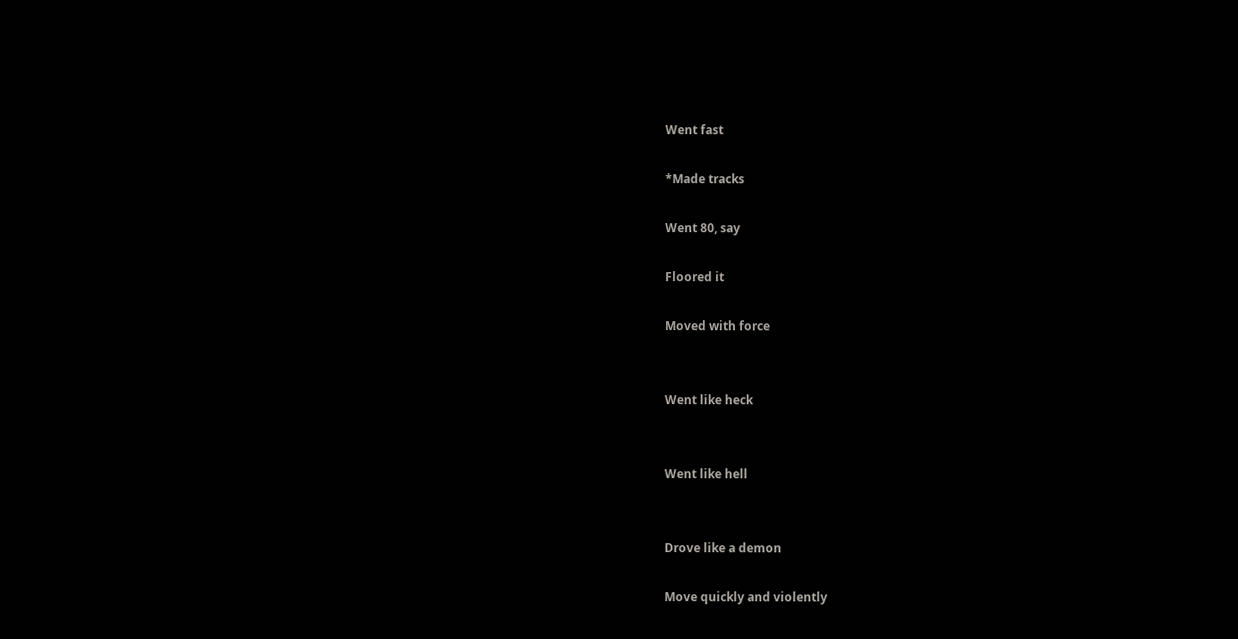Went fast

*Made tracks

Went 80, say

Floored it

Moved with force


Went like heck


Went like hell


Drove like a demon

Move quickly and violently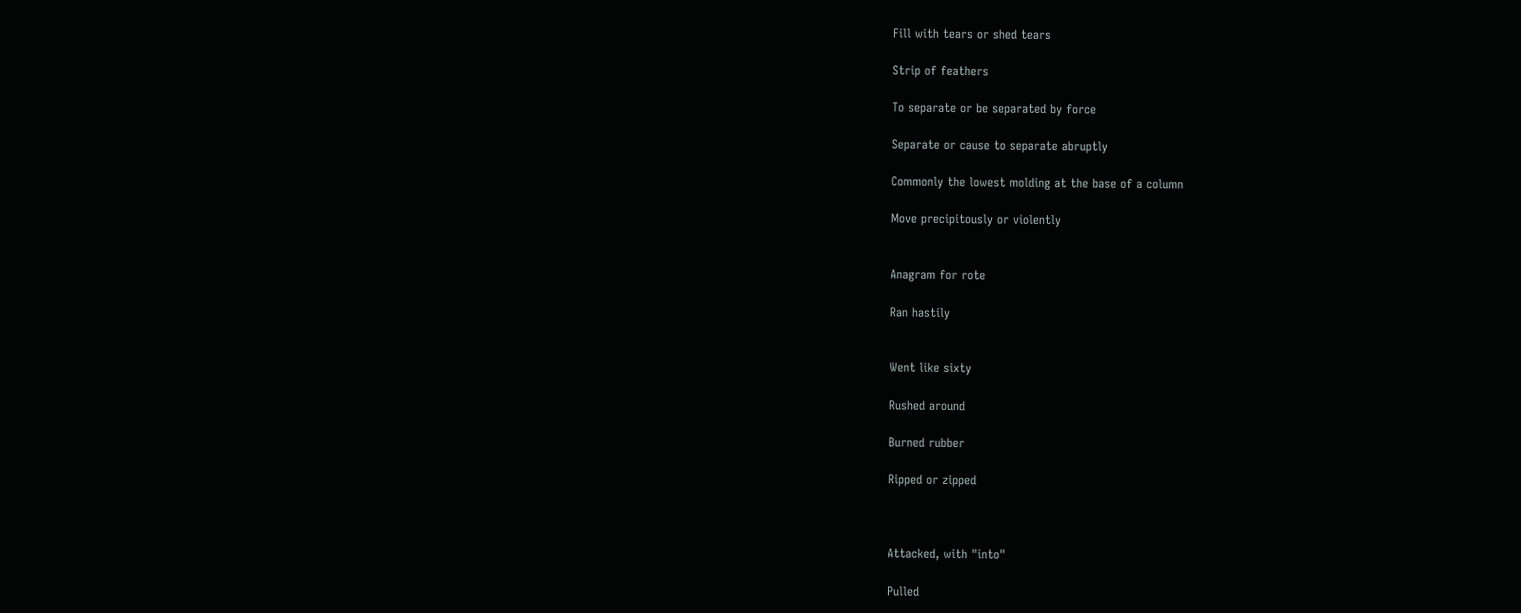Fill with tears or shed tears

Strip of feathers

To separate or be separated by force

Separate or cause to separate abruptly

Commonly the lowest molding at the base of a column

Move precipitously or violently


Anagram for rote

Ran hastily


Went like sixty

Rushed around

Burned rubber

Ripped or zipped



Attacked, with "into"

Pulled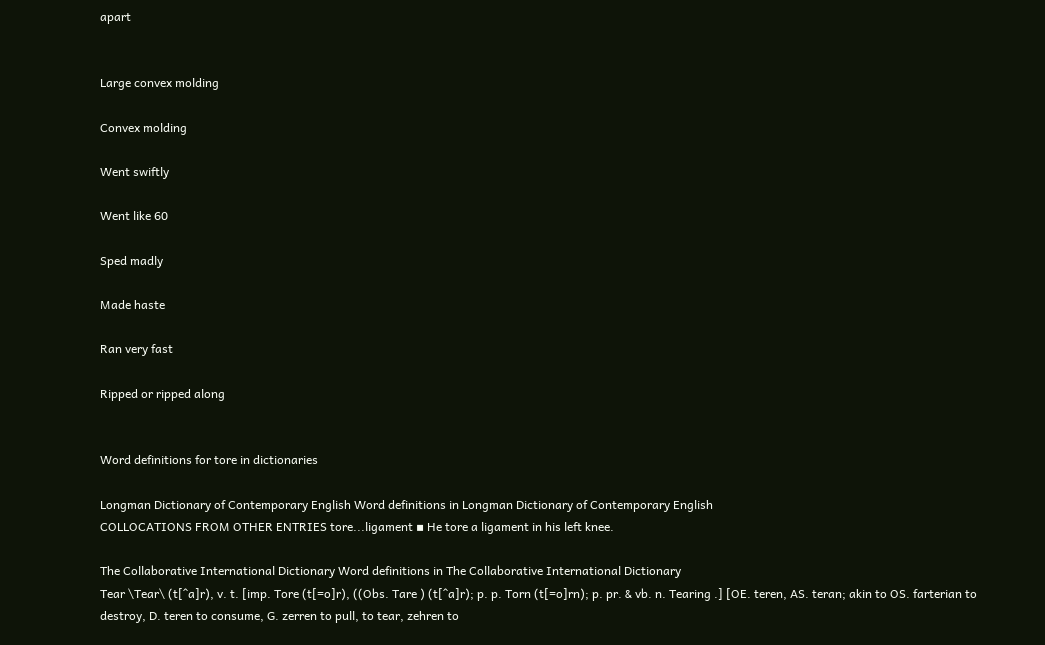apart


Large convex molding

Convex molding

Went swiftly

Went like 60

Sped madly

Made haste

Ran very fast

Ripped or ripped along


Word definitions for tore in dictionaries

Longman Dictionary of Contemporary English Word definitions in Longman Dictionary of Contemporary English
COLLOCATIONS FROM OTHER ENTRIES tore...ligament ▪ He tore a ligament in his left knee.

The Collaborative International Dictionary Word definitions in The Collaborative International Dictionary
Tear \Tear\ (t[^a]r), v. t. [imp. Tore (t[=o]r), ((Obs. Tare ) (t[^a]r); p. p. Torn (t[=o]rn); p. pr. & vb. n. Tearing .] [OE. teren, AS. teran; akin to OS. farterian to destroy, D. teren to consume, G. zerren to pull, to tear, zehren to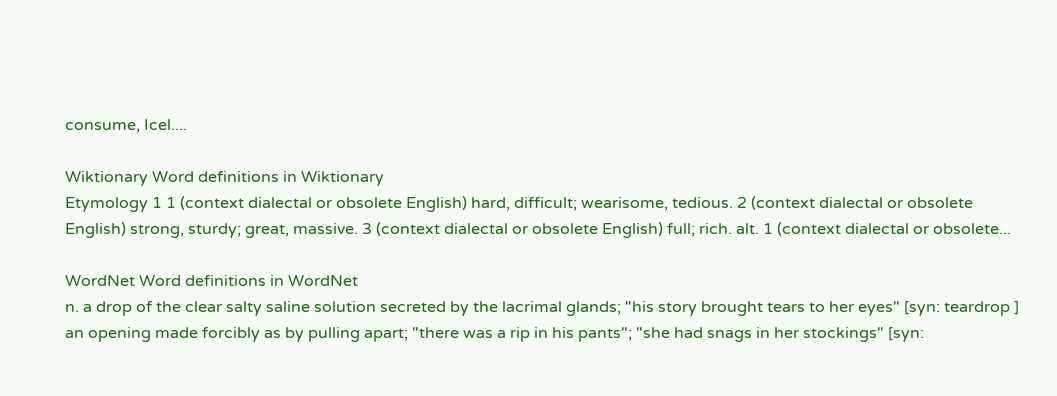consume, Icel....

Wiktionary Word definitions in Wiktionary
Etymology 1 1 (context dialectal or obsolete English) hard, difficult; wearisome, tedious. 2 (context dialectal or obsolete English) strong, sturdy; great, massive. 3 (context dialectal or obsolete English) full; rich. alt. 1 (context dialectal or obsolete...

WordNet Word definitions in WordNet
n. a drop of the clear salty saline solution secreted by the lacrimal glands; "his story brought tears to her eyes" [syn: teardrop ] an opening made forcibly as by pulling apart; "there was a rip in his pants"; "she had snags in her stockings" [syn: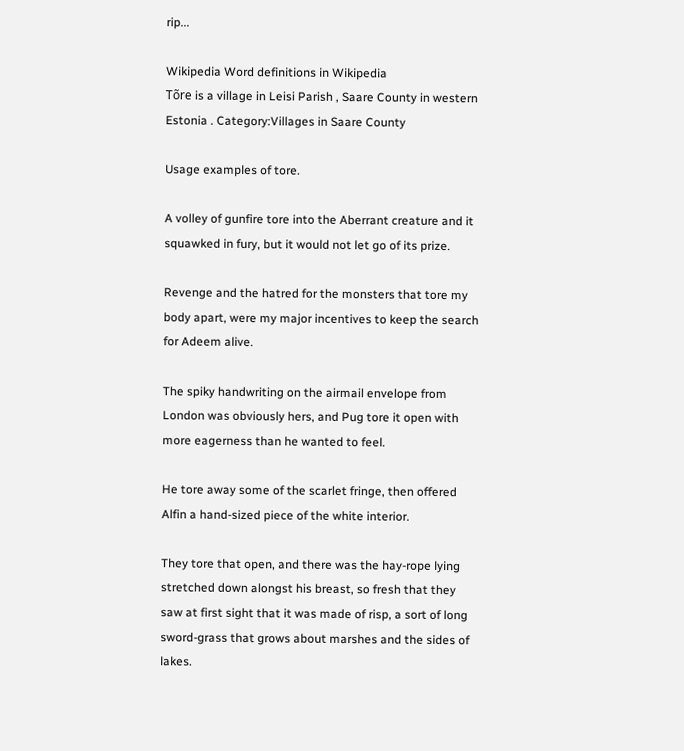rip...

Wikipedia Word definitions in Wikipedia
Tõre is a village in Leisi Parish , Saare County in western Estonia . Category:Villages in Saare County

Usage examples of tore.

A volley of gunfire tore into the Aberrant creature and it squawked in fury, but it would not let go of its prize.

Revenge and the hatred for the monsters that tore my body apart, were my major incentives to keep the search for Adeem alive.

The spiky handwriting on the airmail envelope from London was obviously hers, and Pug tore it open with more eagerness than he wanted to feel.

He tore away some of the scarlet fringe, then offered Alfin a hand-sized piece of the white interior.

They tore that open, and there was the hay-rope lying stretched down alongst his breast, so fresh that they saw at first sight that it was made of risp, a sort of long sword-grass that grows about marshes and the sides of lakes.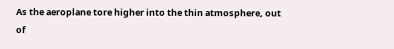As the aeroplane tore higher into the thin atmosphere, out of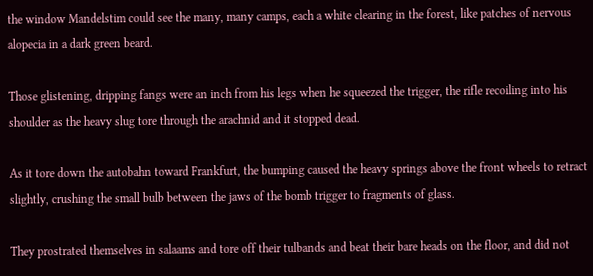the window Mandelstim could see the many, many camps, each a white clearing in the forest, like patches of nervous alopecia in a dark green beard.

Those glistening, dripping fangs were an inch from his legs when he squeezed the trigger, the rifle recoiling into his shoulder as the heavy slug tore through the arachnid and it stopped dead.

As it tore down the autobahn toward Frankfurt, the bumping caused the heavy springs above the front wheels to retract slightly, crushing the small bulb between the jaws of the bomb trigger to fragments of glass.

They prostrated themselves in salaams and tore off their tulbands and beat their bare heads on the floor, and did not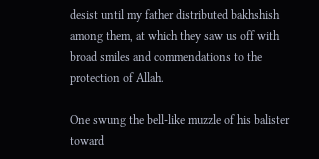desist until my father distributed bakhshish among them, at which they saw us off with broad smiles and commendations to the protection of Allah.

One swung the bell-like muzzle of his balister toward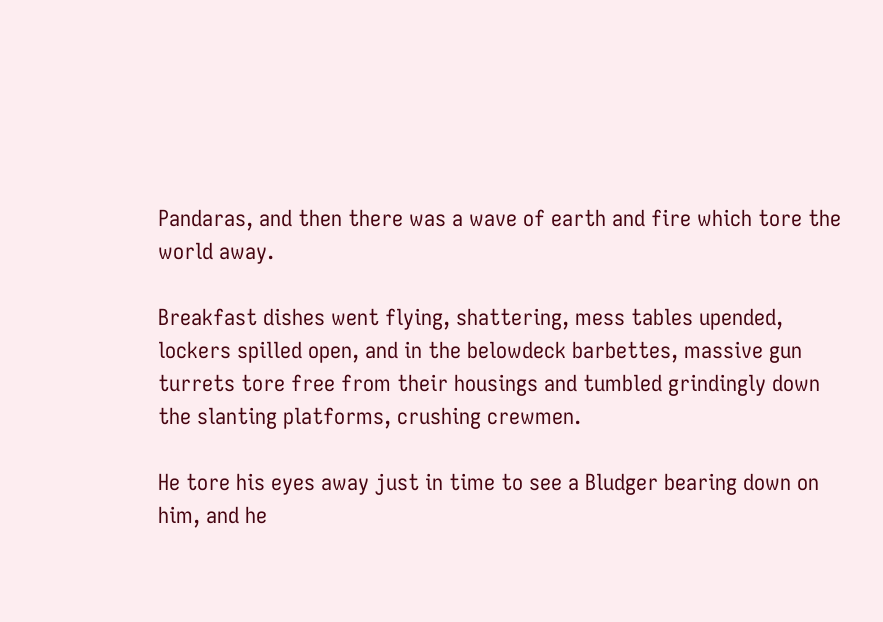Pandaras, and then there was a wave of earth and fire which tore the world away.

Breakfast dishes went flying, shattering, mess tables upended, lockers spilled open, and in the belowdeck barbettes, massive gun turrets tore free from their housings and tumbled grindingly down the slanting platforms, crushing crewmen.

He tore his eyes away just in time to see a Bludger bearing down on him, and he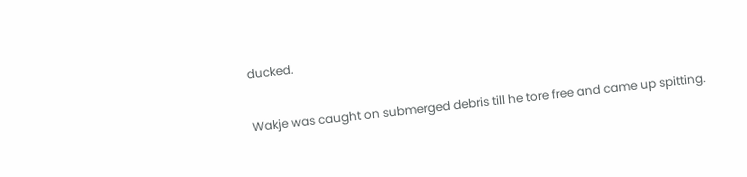ducked.

Wakje was caught on submerged debris till he tore free and came up spitting.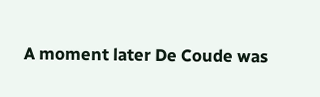A moment later De Coude was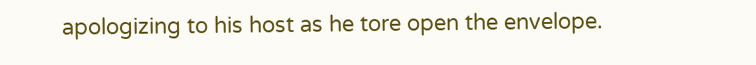apologizing to his host as he tore open the envelope.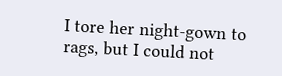I tore her night-gown to rags, but I could not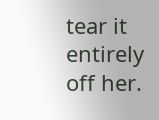tear it entirely off her.